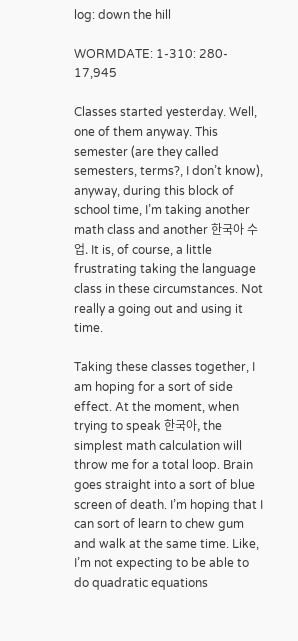log: down the hill

WORMDATE: 1-310: 280- 17,945

Classes started yesterday. Well, one of them anyway. This semester (are they called semesters, terms?, I don’t know), anyway, during this block of school time, I’m taking another math class and another 한국아 수업. It is, of course, a little frustrating taking the language class in these circumstances. Not really a going out and using it time.

Taking these classes together, I am hoping for a sort of side effect. At the moment, when trying to speak 한국아, the simplest math calculation will throw me for a total loop. Brain goes straight into a sort of blue screen of death. I’m hoping that I can sort of learn to chew gum and walk at the same time. Like, I’m not expecting to be able to do quadratic equations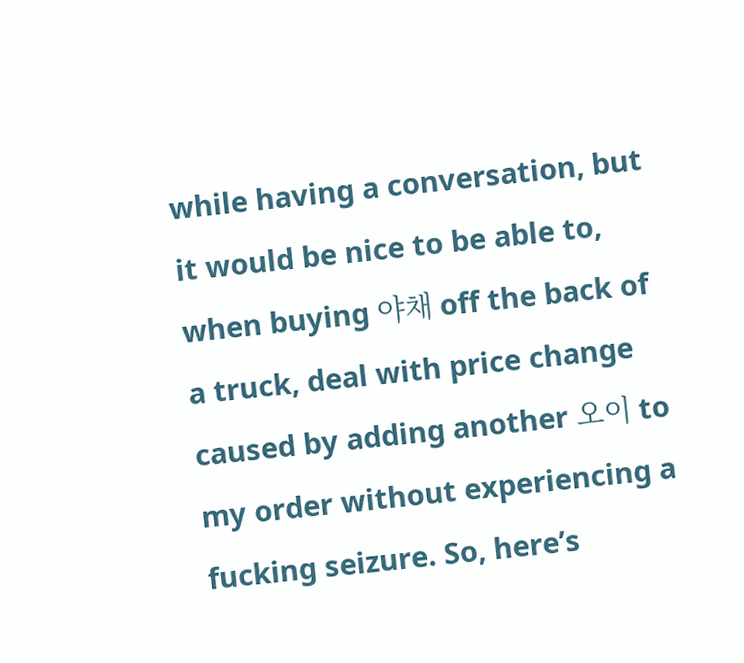while having a conversation, but it would be nice to be able to, when buying 야채 off the back of a truck, deal with price change caused by adding another 오이 to my order without experiencing a fucking seizure. So, here’s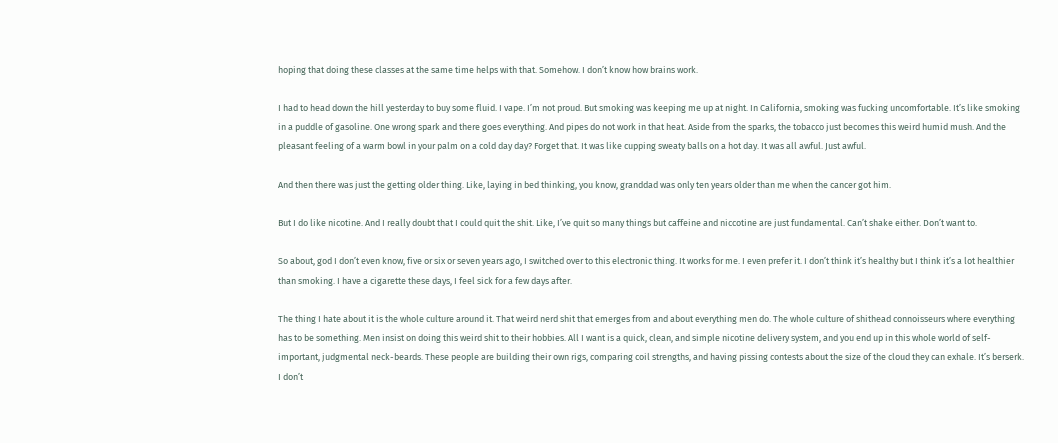hoping that doing these classes at the same time helps with that. Somehow. I don’t know how brains work.

I had to head down the hill yesterday to buy some fluid. I vape. I’m not proud. But smoking was keeping me up at night. In California, smoking was fucking uncomfortable. It’s like smoking in a puddle of gasoline. One wrong spark and there goes everything. And pipes do not work in that heat. Aside from the sparks, the tobacco just becomes this weird humid mush. And the pleasant feeling of a warm bowl in your palm on a cold day day? Forget that. It was like cupping sweaty balls on a hot day. It was all awful. Just awful.

And then there was just the getting older thing. Like, laying in bed thinking, you know, granddad was only ten years older than me when the cancer got him.

But I do like nicotine. And I really doubt that I could quit the shit. Like, I’ve quit so many things but caffeine and niccotine are just fundamental. Can’t shake either. Don’t want to.

So about, god I don’t even know, five or six or seven years ago, I switched over to this electronic thing. It works for me. I even prefer it. I don’t think it’s healthy but I think it’s a lot healthier than smoking. I have a cigarette these days, I feel sick for a few days after.

The thing I hate about it is the whole culture around it. That weird nerd shit that emerges from and about everything men do. The whole culture of shithead connoisseurs where everything has to be something. Men insist on doing this weird shit to their hobbies. All I want is a quick, clean, and simple nicotine delivery system, and you end up in this whole world of self-important, judgmental neck-beards. These people are building their own rigs, comparing coil strengths, and having pissing contests about the size of the cloud they can exhale. It’s berserk. I don’t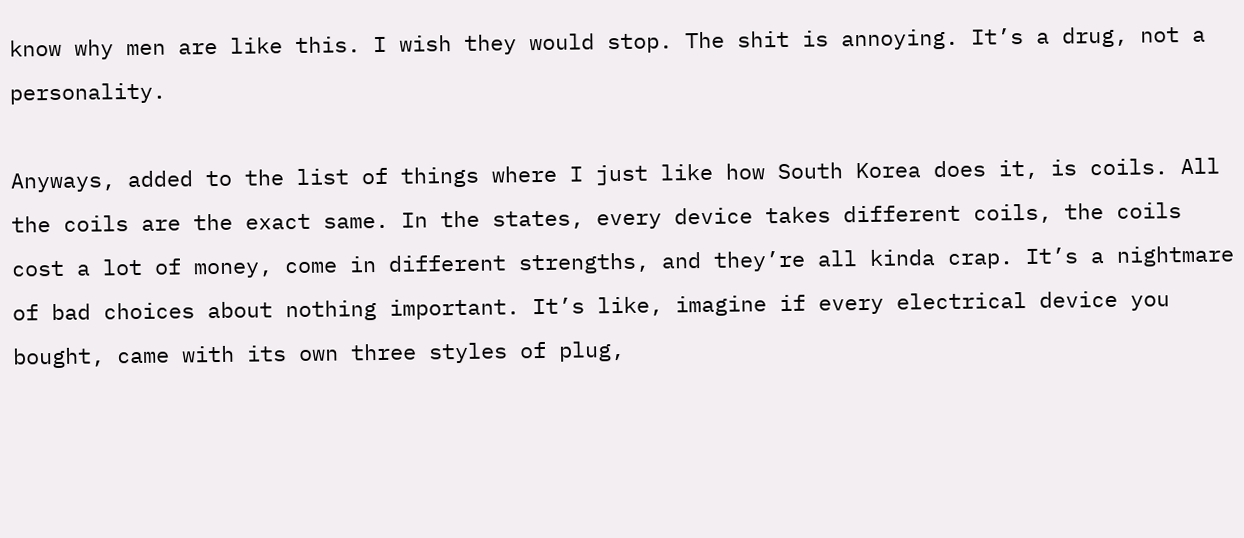know why men are like this. I wish they would stop. The shit is annoying. It’s a drug, not a personality.

Anyways, added to the list of things where I just like how South Korea does it, is coils. All the coils are the exact same. In the states, every device takes different coils, the coils cost a lot of money, come in different strengths, and they’re all kinda crap. It’s a nightmare of bad choices about nothing important. It’s like, imagine if every electrical device you bought, came with its own three styles of plug,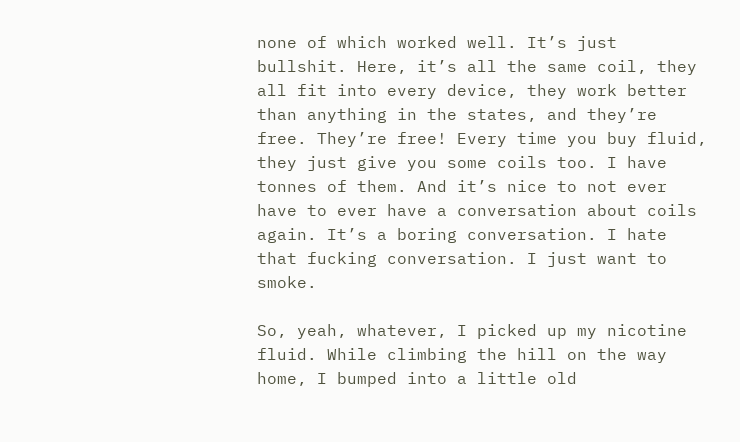none of which worked well. It’s just bullshit. Here, it’s all the same coil, they all fit into every device, they work better than anything in the states, and they’re free. They’re free! Every time you buy fluid, they just give you some coils too. I have tonnes of them. And it’s nice to not ever have to ever have a conversation about coils again. It’s a boring conversation. I hate that fucking conversation. I just want to smoke.

So, yeah, whatever, I picked up my nicotine fluid. While climbing the hill on the way home, I bumped into a little old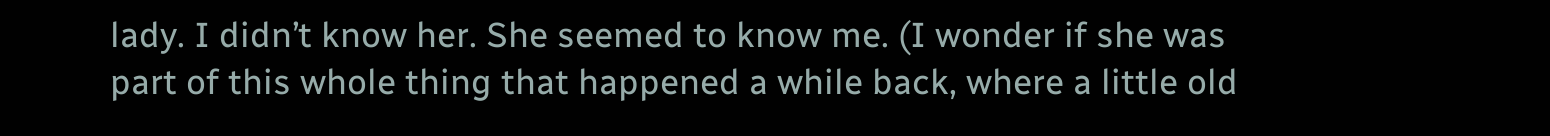lady. I didn’t know her. She seemed to know me. (I wonder if she was part of this whole thing that happened a while back, where a little old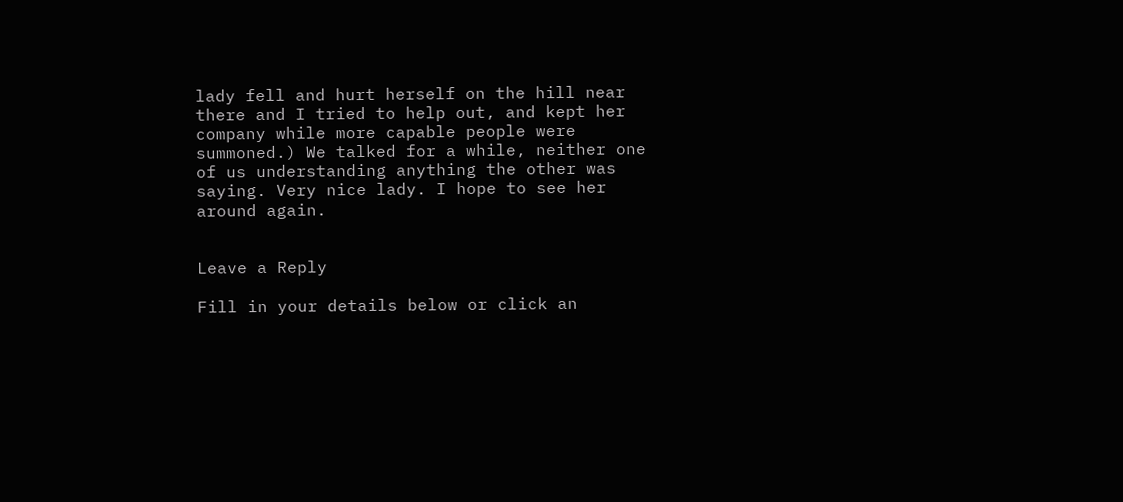lady fell and hurt herself on the hill near there and I tried to help out, and kept her company while more capable people were summoned.) We talked for a while, neither one of us understanding anything the other was saying. Very nice lady. I hope to see her around again.


Leave a Reply

Fill in your details below or click an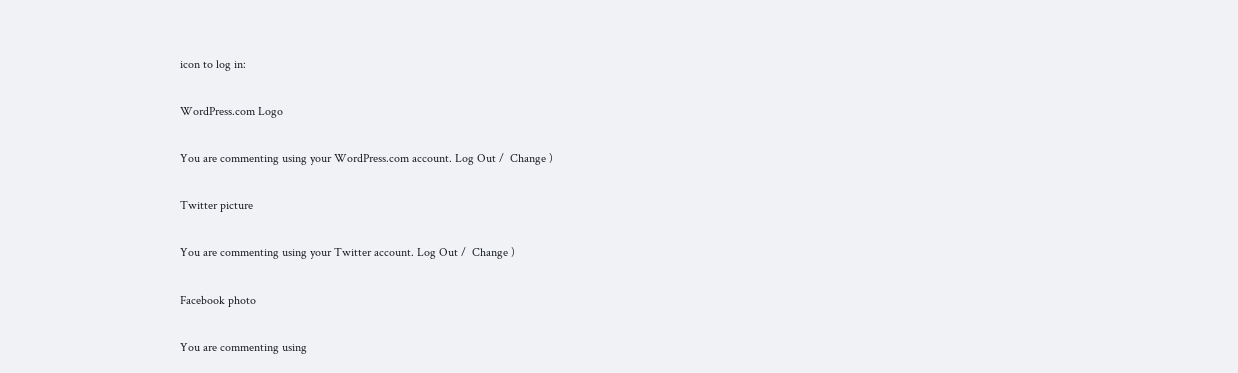icon to log in:

WordPress.com Logo

You are commenting using your WordPress.com account. Log Out /  Change )

Twitter picture

You are commenting using your Twitter account. Log Out /  Change )

Facebook photo

You are commenting using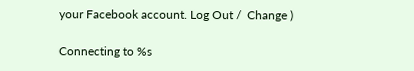your Facebook account. Log Out /  Change )

Connecting to %s